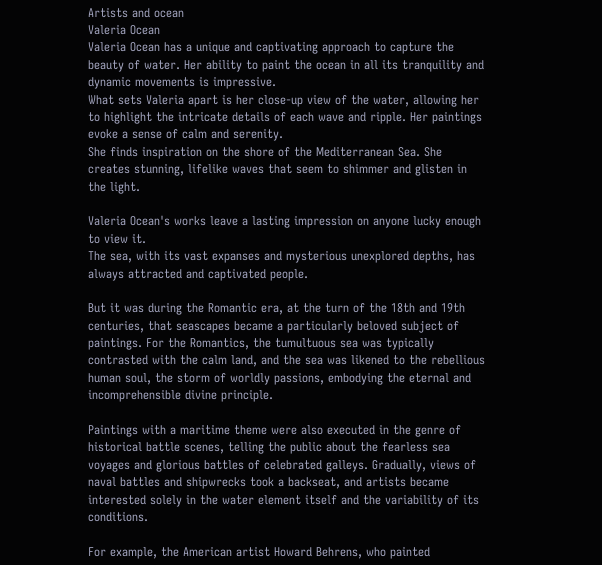Artists and ocean
Valeria Ocean
Valeria Ocean has a unique and captivating approach to capture the beauty of water. Her ability to paint the ocean in all its tranquility and dynamic movements is impressive.
What sets Valeria apart is her close-up view of the water, allowing her to highlight the intricate details of each wave and ripple. Her paintings evoke a sense of calm and serenity.
She finds inspiration on the shore of the Mediterranean Sea. She creates stunning, lifelike waves that seem to shimmer and glisten in the light.

Valeria Ocean's works leave a lasting impression on anyone lucky enough to view it.
The sea, with its vast expanses and mysterious unexplored depths, has always attracted and captivated people.

But it was during the Romantic era, at the turn of the 18th and 19th centuries, that seascapes became a particularly beloved subject of paintings. For the Romantics, the tumultuous sea was typically contrasted with the calm land, and the sea was likened to the rebellious human soul, the storm of worldly passions, embodying the eternal and incomprehensible divine principle.

Paintings with a maritime theme were also executed in the genre of historical battle scenes, telling the public about the fearless sea voyages and glorious battles of celebrated galleys. Gradually, views of naval battles and shipwrecks took a backseat, and artists became interested solely in the water element itself and the variability of its conditions.

For example, the American artist Howard Behrens, who painted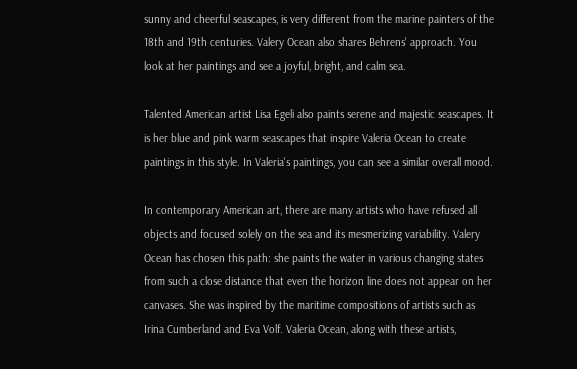sunny and cheerful seascapes, is very different from the marine painters of the 18th and 19th centuries. Valery Ocean also shares Behrens' approach. You look at her paintings and see a joyful, bright, and calm sea.

Talented American artist Lisa Egeli also paints serene and majestic seascapes. It is her blue and pink warm seascapes that inspire Valeria Ocean to create paintings in this style. In Valeria's paintings, you can see a similar overall mood.

In contemporary American art, there are many artists who have refused all objects and focused solely on the sea and its mesmerizing variability. Valery Ocean has chosen this path: she paints the water in various changing states from such a close distance that even the horizon line does not appear on her canvases. She was inspired by the maritime compositions of artists such as Irina Cumberland and Eva Volf. Valeria Ocean, along with these artists,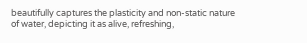beautifully captures the plasticity and non-static nature of water, depicting it as alive, refreshing,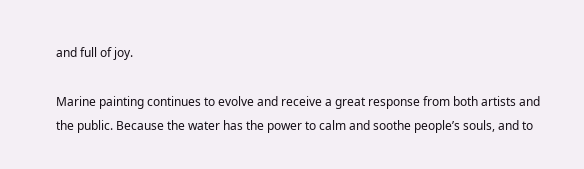and full of joy.

Marine painting continues to evolve and receive a great response from both artists and the public. Because the water has the power to calm and soothe people’s souls, and to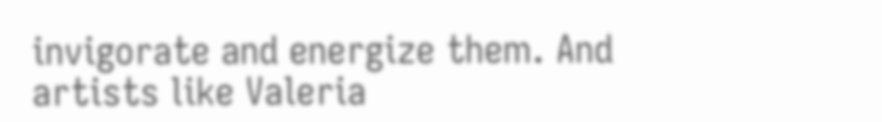invigorate and energize them. And artists like Valeria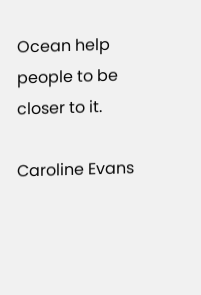Ocean help people to be closer to it.

Caroline Evans